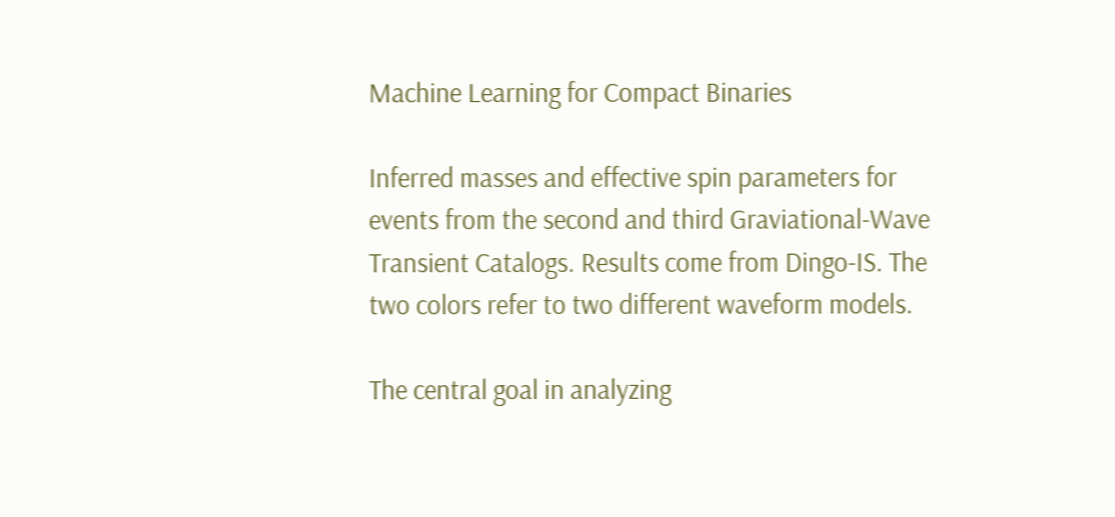Machine Learning for Compact Binaries

Inferred masses and effective spin parameters for events from the second and third Graviational-Wave Transient Catalogs. Results come from Dingo-IS. The two colors refer to two different waveform models.

The central goal in analyzing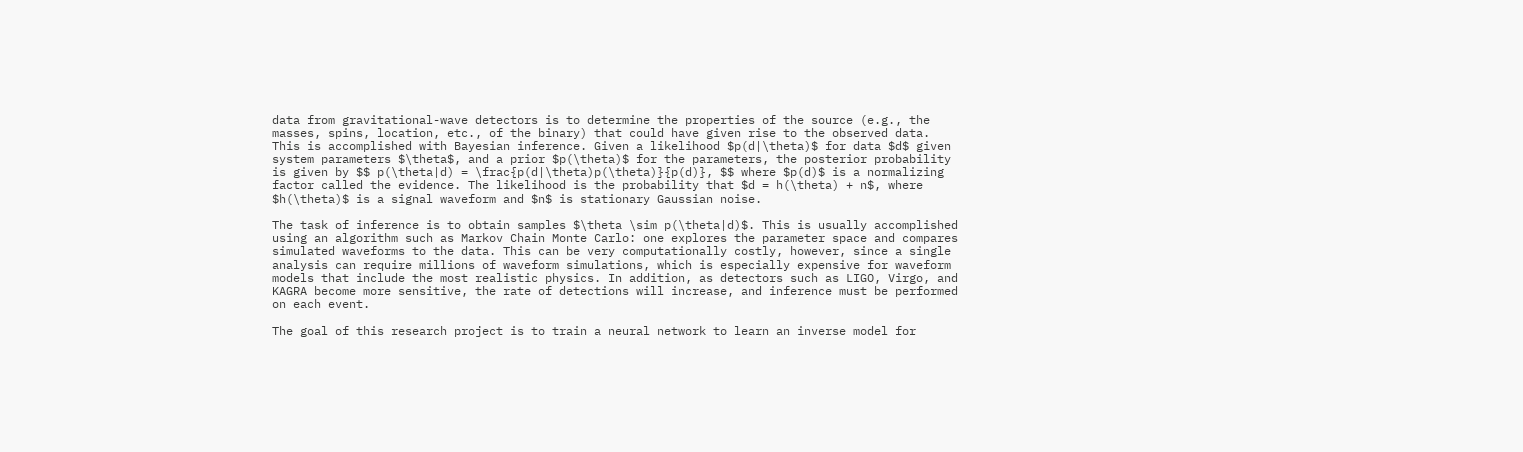data from gravitational-wave detectors is to determine the properties of the source (e.g., the masses, spins, location, etc., of the binary) that could have given rise to the observed data. This is accomplished with Bayesian inference. Given a likelihood $p(d|\theta)$ for data $d$ given system parameters $\theta$, and a prior $p(\theta)$ for the parameters, the posterior probability is given by $$ p(\theta|d) = \frac{p(d|\theta)p(\theta)}{p(d)}, $$ where $p(d)$ is a normalizing factor called the evidence. The likelihood is the probability that $d = h(\theta) + n$, where $h(\theta)$ is a signal waveform and $n$ is stationary Gaussian noise.

The task of inference is to obtain samples $\theta \sim p(\theta|d)$. This is usually accomplished using an algorithm such as Markov Chain Monte Carlo: one explores the parameter space and compares simulated waveforms to the data. This can be very computationally costly, however, since a single analysis can require millions of waveform simulations, which is especially expensive for waveform models that include the most realistic physics. In addition, as detectors such as LIGO, Virgo, and KAGRA become more sensitive, the rate of detections will increase, and inference must be performed on each event.

The goal of this research project is to train a neural network to learn an inverse model for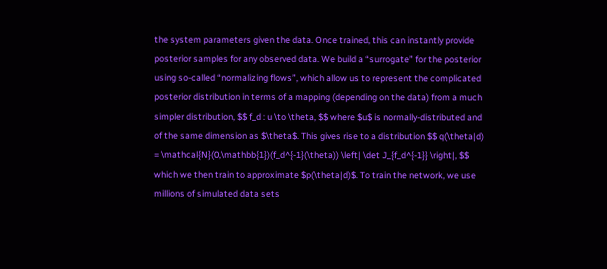the system parameters given the data. Once trained, this can instantly provide posterior samples for any observed data. We build a “surrogate” for the posterior using so-called “normalizing flows”, which allow us to represent the complicated posterior distribution in terms of a mapping (depending on the data) from a much simpler distribution, $$ f_d : u \to \theta, $$ where $u$ is normally-distributed and of the same dimension as $\theta$. This gives rise to a distribution $$ q(\theta|d) = \mathcal{N}(0,\mathbb{1})(f_d^{-1}(\theta)) \left| \det J_{f_d^{-1}} \right|, $$ which we then train to approximate $p(\theta|d)$. To train the network, we use millions of simulated data sets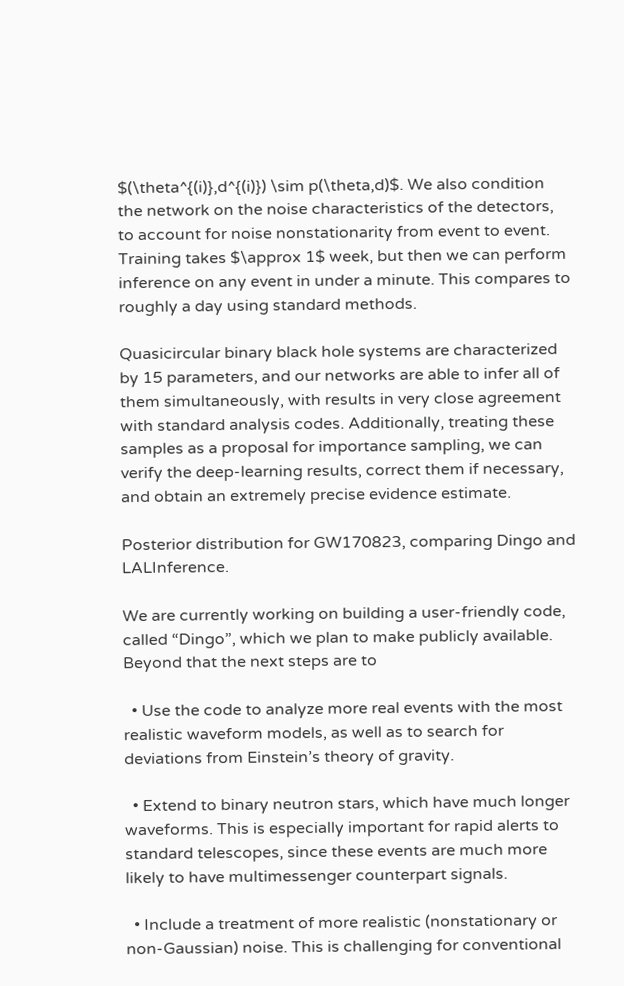$(\theta^{(i)},d^{(i)}) \sim p(\theta,d)$. We also condition the network on the noise characteristics of the detectors, to account for noise nonstationarity from event to event. Training takes $\approx 1$ week, but then we can perform inference on any event in under a minute. This compares to roughly a day using standard methods.

Quasicircular binary black hole systems are characterized by 15 parameters, and our networks are able to infer all of them simultaneously, with results in very close agreement with standard analysis codes. Additionally, treating these samples as a proposal for importance sampling, we can verify the deep-learning results, correct them if necessary, and obtain an extremely precise evidence estimate.

Posterior distribution for GW170823, comparing Dingo and LALInference.

We are currently working on building a user-friendly code, called “Dingo”, which we plan to make publicly available. Beyond that the next steps are to

  • Use the code to analyze more real events with the most realistic waveform models, as well as to search for deviations from Einstein’s theory of gravity.

  • Extend to binary neutron stars, which have much longer waveforms. This is especially important for rapid alerts to standard telescopes, since these events are much more likely to have multimessenger counterpart signals.

  • Include a treatment of more realistic (nonstationary or non-Gaussian) noise. This is challenging for conventional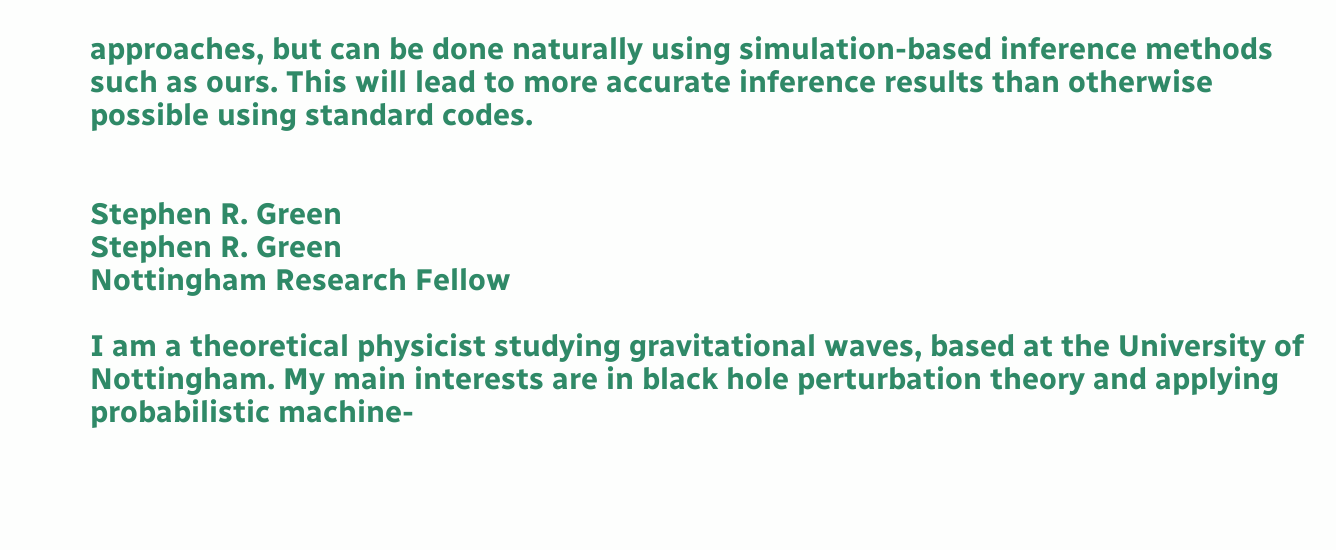approaches, but can be done naturally using simulation-based inference methods such as ours. This will lead to more accurate inference results than otherwise possible using standard codes.


Stephen R. Green
Stephen R. Green
Nottingham Research Fellow

I am a theoretical physicist studying gravitational waves, based at the University of Nottingham. My main interests are in black hole perturbation theory and applying probabilistic machine-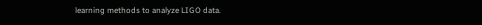learning methods to analyze LIGO data.